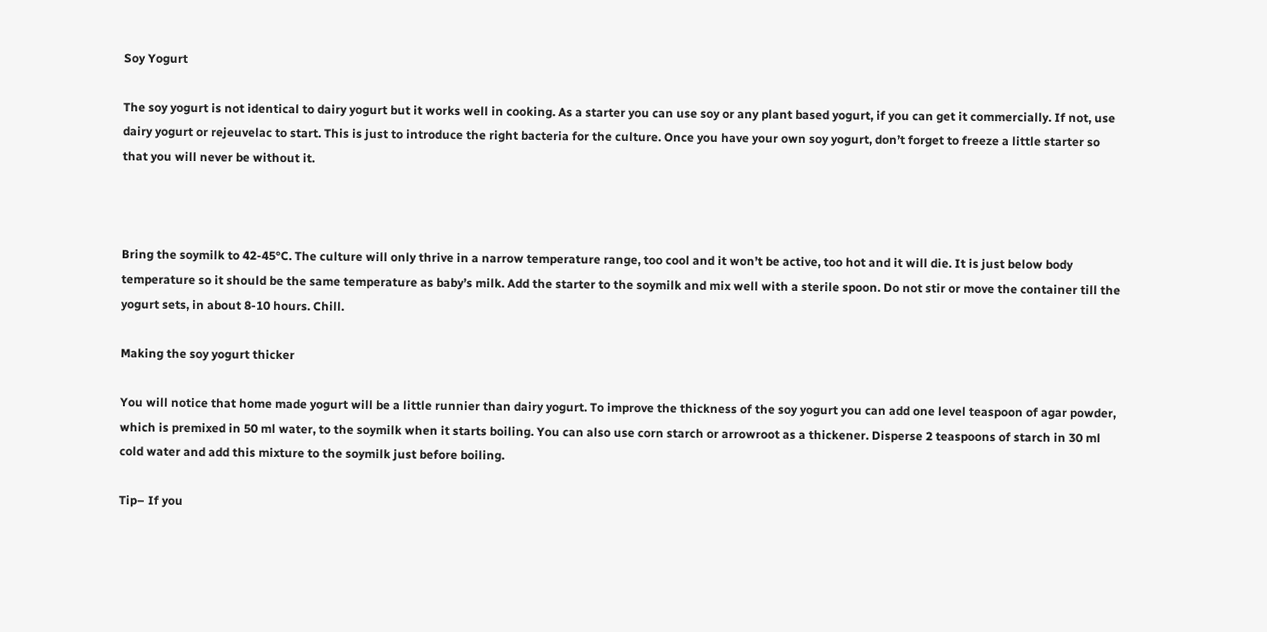Soy Yogurt

The soy yogurt is not identical to dairy yogurt but it works well in cooking. As a starter you can use soy or any plant based yogurt, if you can get it commercially. If not, use dairy yogurt or rejeuvelac to start. This is just to introduce the right bacteria for the culture. Once you have your own soy yogurt, don’t forget to freeze a little starter so that you will never be without it.



Bring the soymilk to 42-45°C. The culture will only thrive in a narrow temperature range, too cool and it won’t be active, too hot and it will die. It is just below body temperature so it should be the same temperature as baby’s milk. Add the starter to the soymilk and mix well with a sterile spoon. Do not stir or move the container till the yogurt sets, in about 8-10 hours. Chill.

Making the soy yogurt thicker

You will notice that home made yogurt will be a little runnier than dairy yogurt. To improve the thickness of the soy yogurt you can add one level teaspoon of agar powder, which is premixed in 50 ml water, to the soymilk when it starts boiling. You can also use corn starch or arrowroot as a thickener. Disperse 2 teaspoons of starch in 30 ml cold water and add this mixture to the soymilk just before boiling.

Tip– If you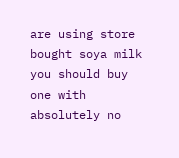are using store bought soya milk you should buy one with absolutely no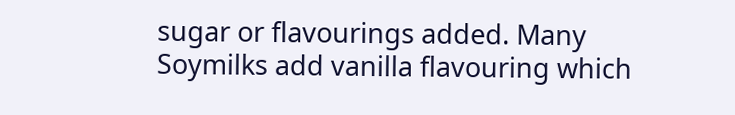sugar or flavourings added. Many Soymilks add vanilla flavouring which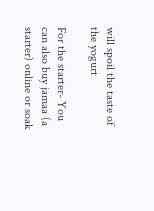will spoil the taste of the yogurt

For the starter- You can also buy jamaa (a starter) online or soak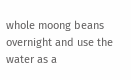whole moong beans overnight and use the water as a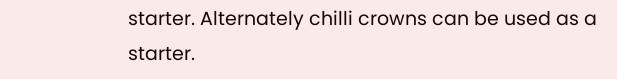starter. Alternately chilli crowns can be used as a starter.